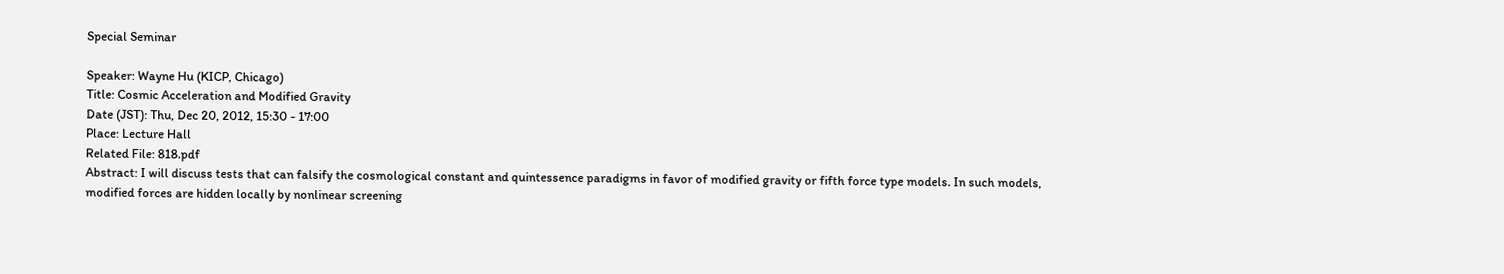Special Seminar

Speaker: Wayne Hu (KICP, Chicago)
Title: Cosmic Acceleration and Modified Gravity
Date (JST): Thu, Dec 20, 2012, 15:30 - 17:00
Place: Lecture Hall
Related File: 818.pdf
Abstract: I will discuss tests that can falsify the cosmological constant and quintessence paradigms in favor of modified gravity or fifth force type models. In such models, modified forces are hidden locally by nonlinear screening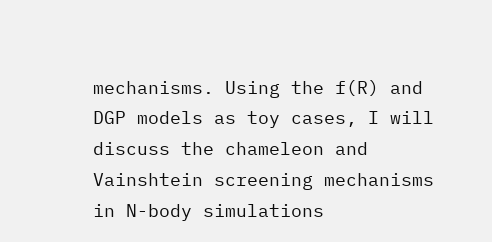mechanisms. Using the f(R) and DGP models as toy cases, I will discuss the chameleon and Vainshtein screening mechanisms in N-body simulations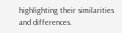highlighting their similarities and differences.